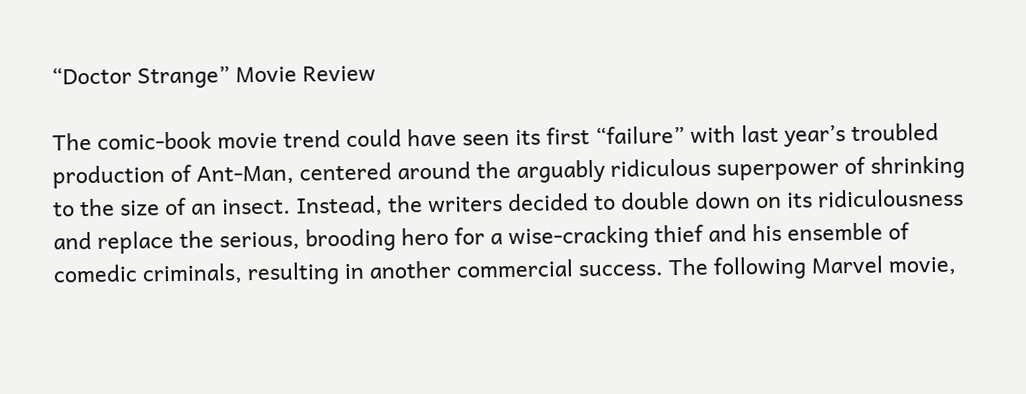“Doctor Strange” Movie Review

The comic-book movie trend could have seen its first “failure” with last year’s troubled production of Ant-Man, centered around the arguably ridiculous superpower of shrinking to the size of an insect. Instead, the writers decided to double down on its ridiculousness and replace the serious, brooding hero for a wise-cracking thief and his ensemble of comedic criminals, resulting in another commercial success. The following Marvel movie,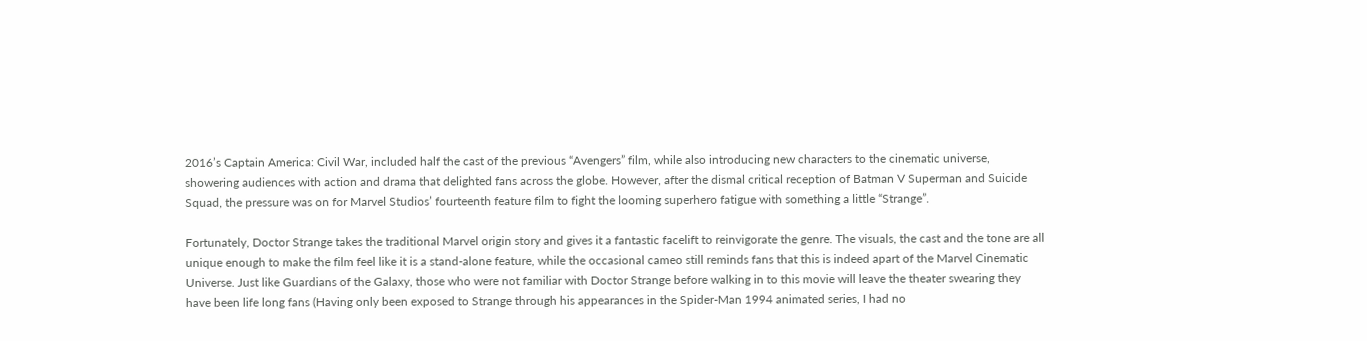2016’s Captain America: Civil War, included half the cast of the previous “Avengers” film, while also introducing new characters to the cinematic universe, showering audiences with action and drama that delighted fans across the globe. However, after the dismal critical reception of Batman V Superman and Suicide Squad, the pressure was on for Marvel Studios’ fourteenth feature film to fight the looming superhero fatigue with something a little “Strange”.

Fortunately, Doctor Strange takes the traditional Marvel origin story and gives it a fantastic facelift to reinvigorate the genre. The visuals, the cast and the tone are all unique enough to make the film feel like it is a stand-alone feature, while the occasional cameo still reminds fans that this is indeed apart of the Marvel Cinematic Universe. Just like Guardians of the Galaxy, those who were not familiar with Doctor Strange before walking in to this movie will leave the theater swearing they have been life long fans (Having only been exposed to Strange through his appearances in the Spider-Man 1994 animated series, I had no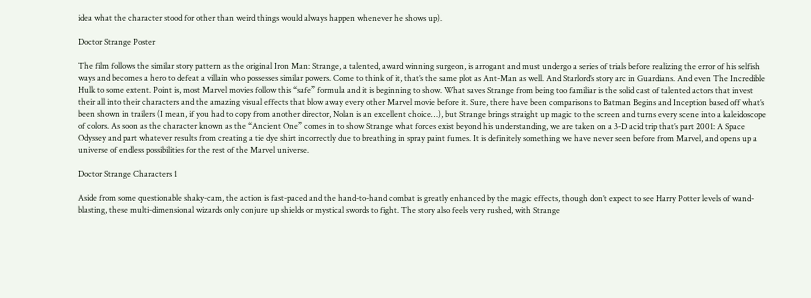idea what the character stood for other than weird things would always happen whenever he shows up).

Doctor Strange Poster

The film follows the similar story pattern as the original Iron Man: Strange, a talented, award winning surgeon, is arrogant and must undergo a series of trials before realizing the error of his selfish ways and becomes a hero to defeat a villain who possesses similar powers. Come to think of it, that’s the same plot as Ant-Man as well. And Starlord’s story arc in Guardians. And even The Incredible Hulk to some extent. Point is, most Marvel movies follow this “safe” formula and it is beginning to show. What saves Strange from being too familiar is the solid cast of talented actors that invest their all into their characters and the amazing visual effects that blow away every other Marvel movie before it. Sure, there have been comparisons to Batman Begins and Inception based off what’s been shown in trailers (I mean, if you had to copy from another director, Nolan is an excellent choice…), but Strange brings straight up magic to the screen and turns every scene into a kaleidoscope of colors. As soon as the character known as the “Ancient One” comes in to show Strange what forces exist beyond his understanding, we are taken on a 3-D acid trip that’s part 2001: A Space Odyssey and part whatever results from creating a tie dye shirt incorrectly due to breathing in spray paint fumes. It is definitely something we have never seen before from Marvel, and opens up a universe of endless possibilities for the rest of the Marvel universe.

Doctor Strange Characters 1

Aside from some questionable shaky-cam, the action is fast-paced and the hand-to-hand combat is greatly enhanced by the magic effects, though don’t expect to see Harry Potter levels of wand-blasting, these multi-dimensional wizards only conjure up shields or mystical swords to fight. The story also feels very rushed, with Strange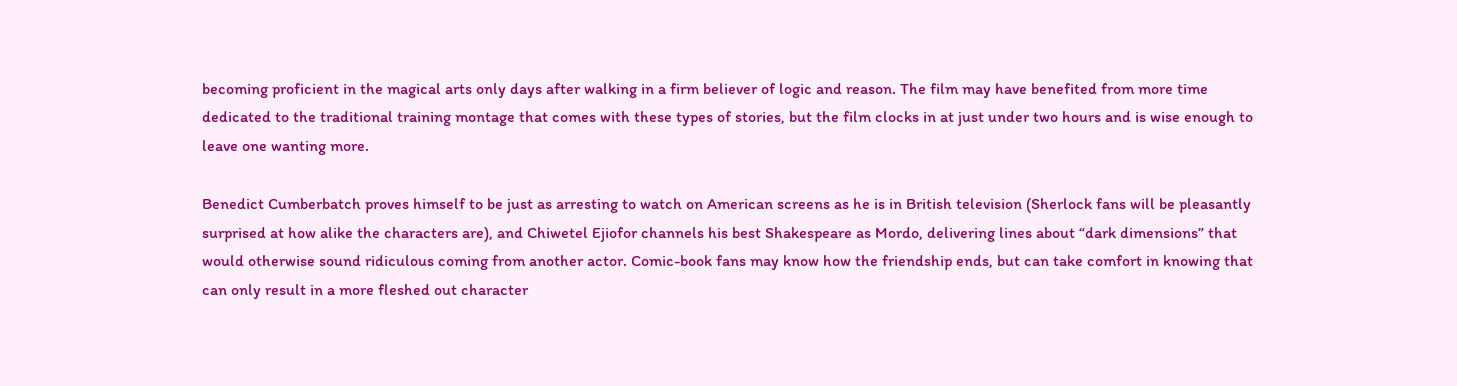becoming proficient in the magical arts only days after walking in a firm believer of logic and reason. The film may have benefited from more time dedicated to the traditional training montage that comes with these types of stories, but the film clocks in at just under two hours and is wise enough to leave one wanting more.

Benedict Cumberbatch proves himself to be just as arresting to watch on American screens as he is in British television (Sherlock fans will be pleasantly surprised at how alike the characters are), and Chiwetel Ejiofor channels his best Shakespeare as Mordo, delivering lines about “dark dimensions” that would otherwise sound ridiculous coming from another actor. Comic-book fans may know how the friendship ends, but can take comfort in knowing that can only result in a more fleshed out character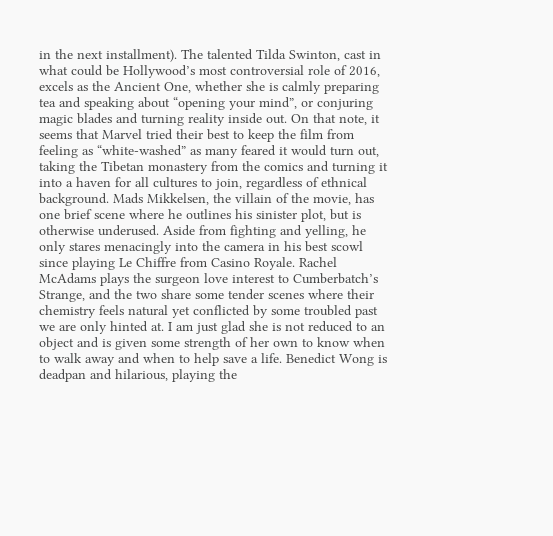in the next installment). The talented Tilda Swinton, cast in what could be Hollywood’s most controversial role of 2016, excels as the Ancient One, whether she is calmly preparing tea and speaking about “opening your mind”, or conjuring magic blades and turning reality inside out. On that note, it seems that Marvel tried their best to keep the film from feeling as “white-washed” as many feared it would turn out, taking the Tibetan monastery from the comics and turning it into a haven for all cultures to join, regardless of ethnical background. Mads Mikkelsen, the villain of the movie, has one brief scene where he outlines his sinister plot, but is otherwise underused. Aside from fighting and yelling, he only stares menacingly into the camera in his best scowl since playing Le Chiffre from Casino Royale. Rachel McAdams plays the surgeon love interest to Cumberbatch’s Strange, and the two share some tender scenes where their chemistry feels natural yet conflicted by some troubled past we are only hinted at. I am just glad she is not reduced to an object and is given some strength of her own to know when to walk away and when to help save a life. Benedict Wong is deadpan and hilarious, playing the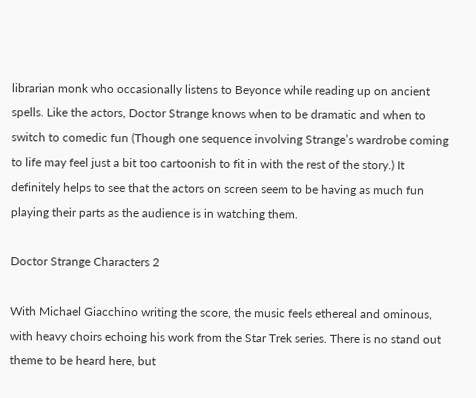librarian monk who occasionally listens to Beyonce while reading up on ancient spells. Like the actors, Doctor Strange knows when to be dramatic and when to switch to comedic fun (Though one sequence involving Strange’s wardrobe coming to life may feel just a bit too cartoonish to fit in with the rest of the story.) It definitely helps to see that the actors on screen seem to be having as much fun playing their parts as the audience is in watching them.

Doctor Strange Characters 2

With Michael Giacchino writing the score, the music feels ethereal and ominous, with heavy choirs echoing his work from the Star Trek series. There is no stand out theme to be heard here, but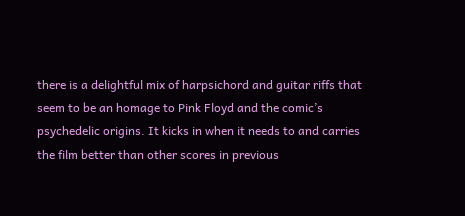there is a delightful mix of harpsichord and guitar riffs that seem to be an homage to Pink Floyd and the comic’s psychedelic origins. It kicks in when it needs to and carries the film better than other scores in previous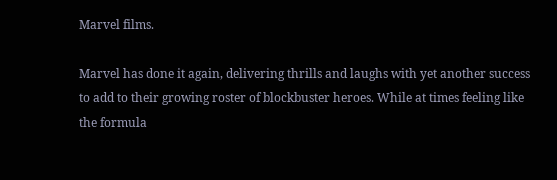Marvel films.

Marvel has done it again, delivering thrills and laughs with yet another success to add to their growing roster of blockbuster heroes. While at times feeling like the formula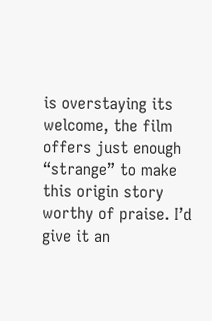is overstaying its welcome, the film offers just enough “strange” to make this origin story worthy of praise. I’d give it an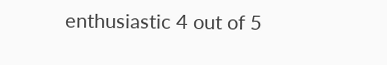enthusiastic 4 out of 5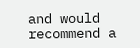and would recommend a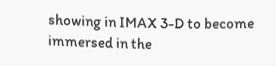showing in IMAX 3-D to become immersed in the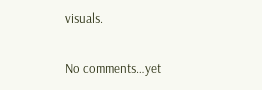visuals.

No comments…yet